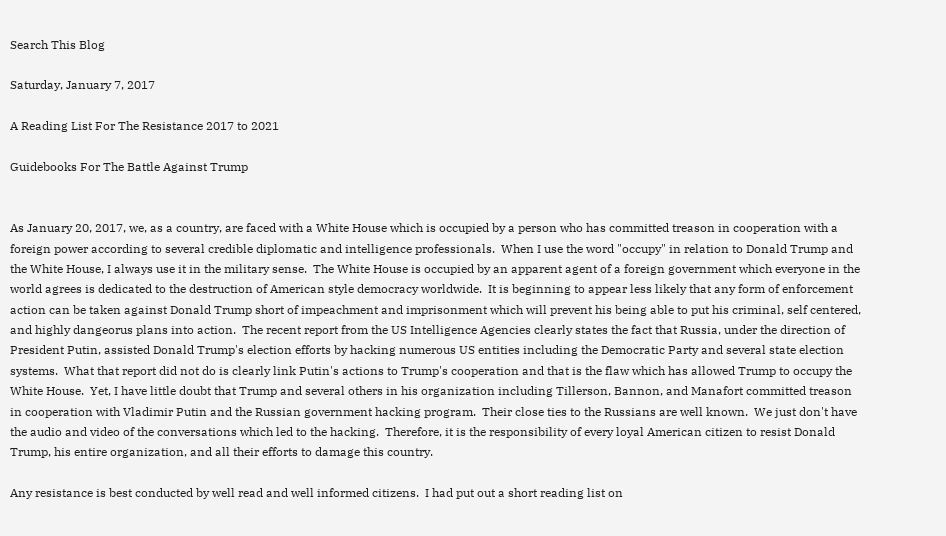Search This Blog

Saturday, January 7, 2017

A Reading List For The Resistance 2017 to 2021

Guidebooks For The Battle Against Trump


As January 20, 2017, we, as a country, are faced with a White House which is occupied by a person who has committed treason in cooperation with a foreign power according to several credible diplomatic and intelligence professionals.  When I use the word "occupy" in relation to Donald Trump and the White House, I always use it in the military sense.  The White House is occupied by an apparent agent of a foreign government which everyone in the world agrees is dedicated to the destruction of American style democracy worldwide.  It is beginning to appear less likely that any form of enforcement action can be taken against Donald Trump short of impeachment and imprisonment which will prevent his being able to put his criminal, self centered, and highly dangeorus plans into action.  The recent report from the US Intelligence Agencies clearly states the fact that Russia, under the direction of President Putin, assisted Donald Trump's election efforts by hacking numerous US entities including the Democratic Party and several state election systems.  What that report did not do is clearly link Putin's actions to Trump's cooperation and that is the flaw which has allowed Trump to occupy the White House.  Yet, I have little doubt that Trump and several others in his organization including Tillerson, Bannon, and Manafort committed treason in cooperation with Vladimir Putin and the Russian government hacking program.  Their close ties to the Russians are well known.  We just don't have the audio and video of the conversations which led to the hacking.  Therefore, it is the responsibility of every loyal American citizen to resist Donald Trump, his entire organization, and all their efforts to damage this country.

Any resistance is best conducted by well read and well informed citizens.  I had put out a short reading list on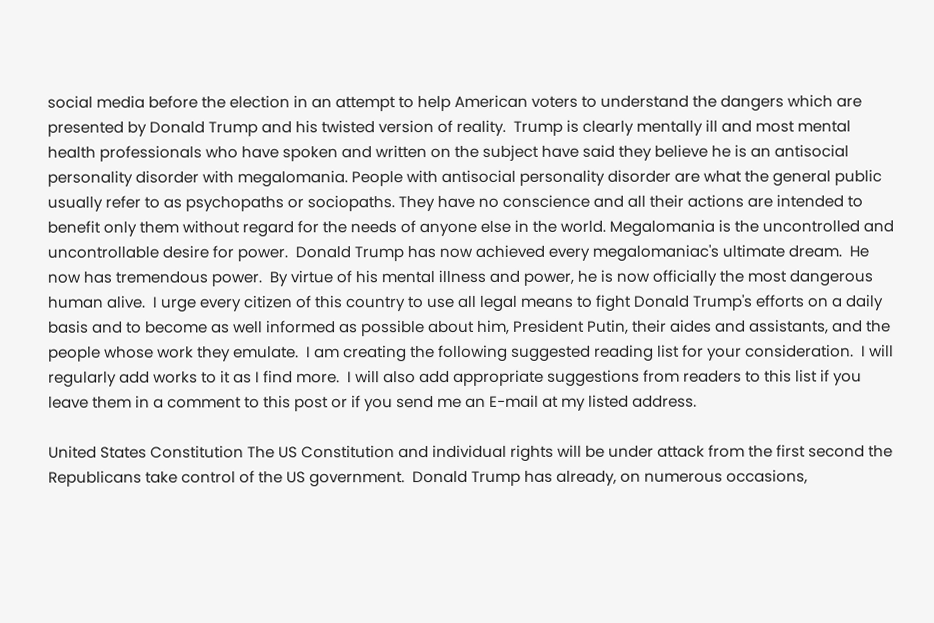social media before the election in an attempt to help American voters to understand the dangers which are presented by Donald Trump and his twisted version of reality.  Trump is clearly mentally ill and most mental health professionals who have spoken and written on the subject have said they believe he is an antisocial personality disorder with megalomania. People with antisocial personality disorder are what the general public usually refer to as psychopaths or sociopaths. They have no conscience and all their actions are intended to benefit only them without regard for the needs of anyone else in the world. Megalomania is the uncontrolled and uncontrollable desire for power.  Donald Trump has now achieved every megalomaniac's ultimate dream.  He now has tremendous power.  By virtue of his mental illness and power, he is now officially the most dangerous human alive.  I urge every citizen of this country to use all legal means to fight Donald Trump's efforts on a daily basis and to become as well informed as possible about him, President Putin, their aides and assistants, and the people whose work they emulate.  I am creating the following suggested reading list for your consideration.  I will regularly add works to it as I find more.  I will also add appropriate suggestions from readers to this list if you leave them in a comment to this post or if you send me an E-mail at my listed address.

United States Constitution The US Constitution and individual rights will be under attack from the first second the Republicans take control of the US government.  Donald Trump has already, on numerous occasions,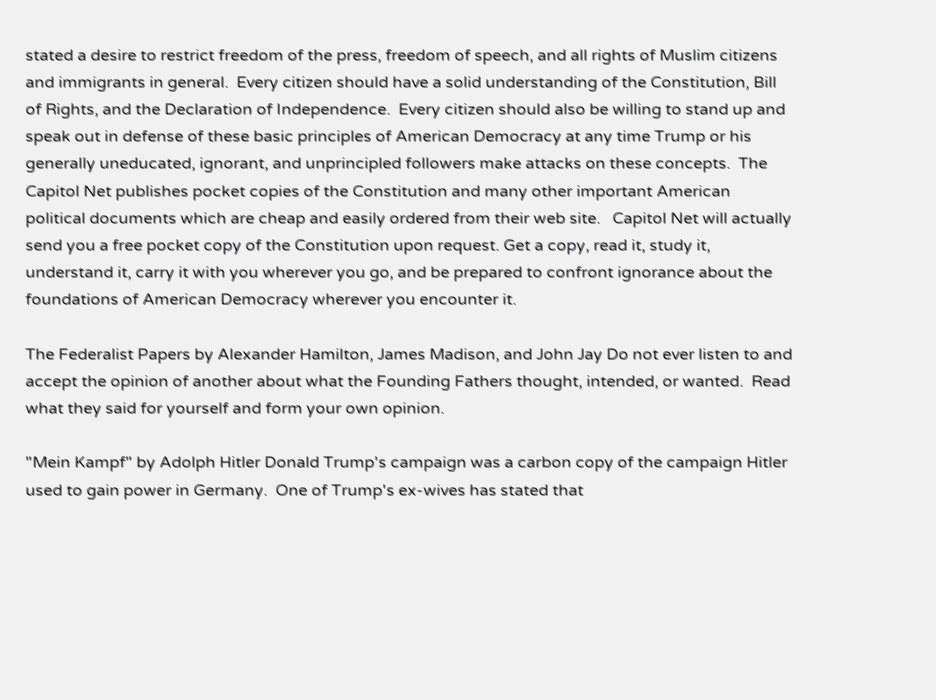stated a desire to restrict freedom of the press, freedom of speech, and all rights of Muslim citizens and immigrants in general.  Every citizen should have a solid understanding of the Constitution, Bill of Rights, and the Declaration of Independence.  Every citizen should also be willing to stand up and speak out in defense of these basic principles of American Democracy at any time Trump or his generally uneducated, ignorant, and unprincipled followers make attacks on these concepts.  The Capitol Net publishes pocket copies of the Constitution and many other important American political documents which are cheap and easily ordered from their web site.   Capitol Net will actually send you a free pocket copy of the Constitution upon request. Get a copy, read it, study it, understand it, carry it with you wherever you go, and be prepared to confront ignorance about the foundations of American Democracy wherever you encounter it.

The Federalist Papers by Alexander Hamilton, James Madison, and John Jay Do not ever listen to and accept the opinion of another about what the Founding Fathers thought, intended, or wanted.  Read what they said for yourself and form your own opinion.

"Mein Kampf" by Adolph Hitler Donald Trump's campaign was a carbon copy of the campaign Hitler used to gain power in Germany.  One of Trump's ex-wives has stated that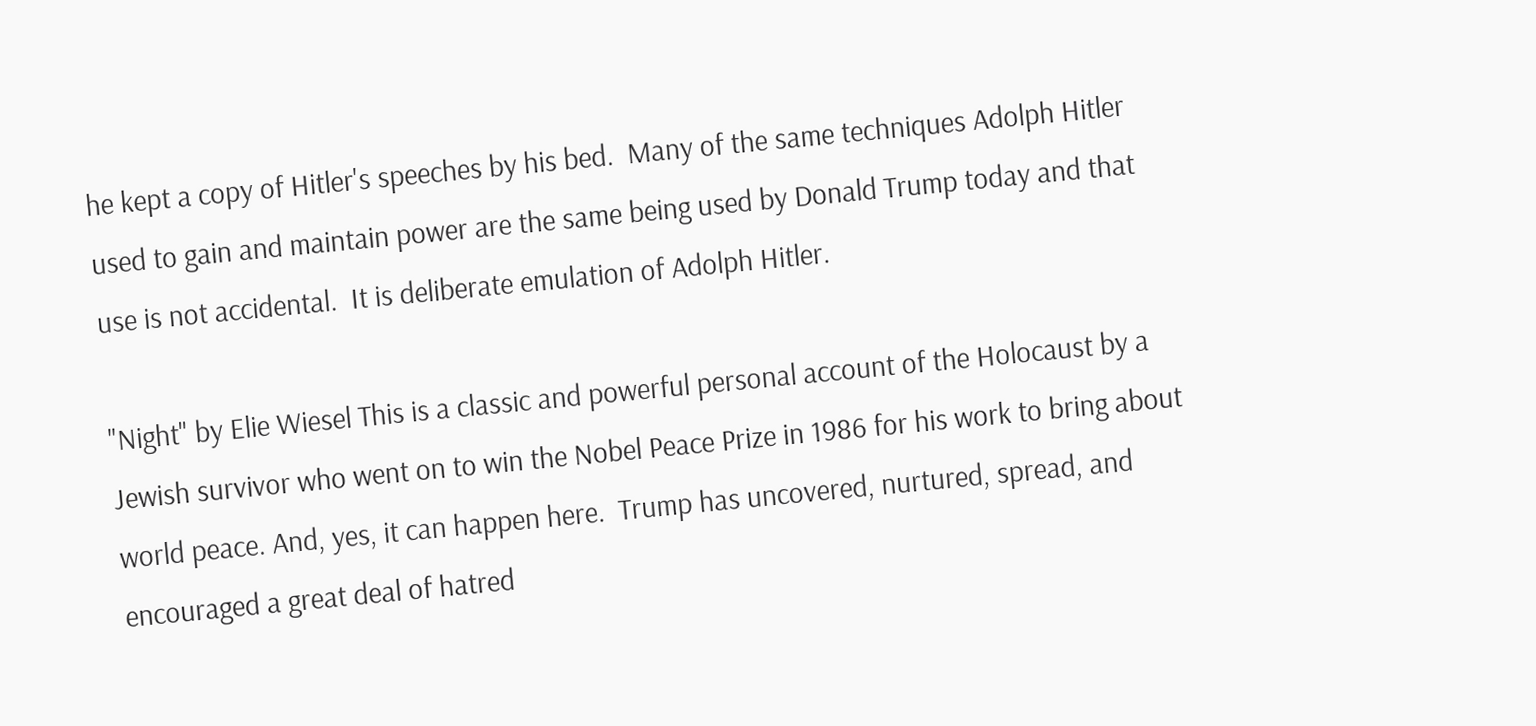he kept a copy of Hitler's speeches by his bed.  Many of the same techniques Adolph Hitler used to gain and maintain power are the same being used by Donald Trump today and that use is not accidental.  It is deliberate emulation of Adolph Hitler.

"Night" by Elie Wiesel This is a classic and powerful personal account of the Holocaust by a Jewish survivor who went on to win the Nobel Peace Prize in 1986 for his work to bring about world peace. And, yes, it can happen here.  Trump has uncovered, nurtured, spread, and encouraged a great deal of hatred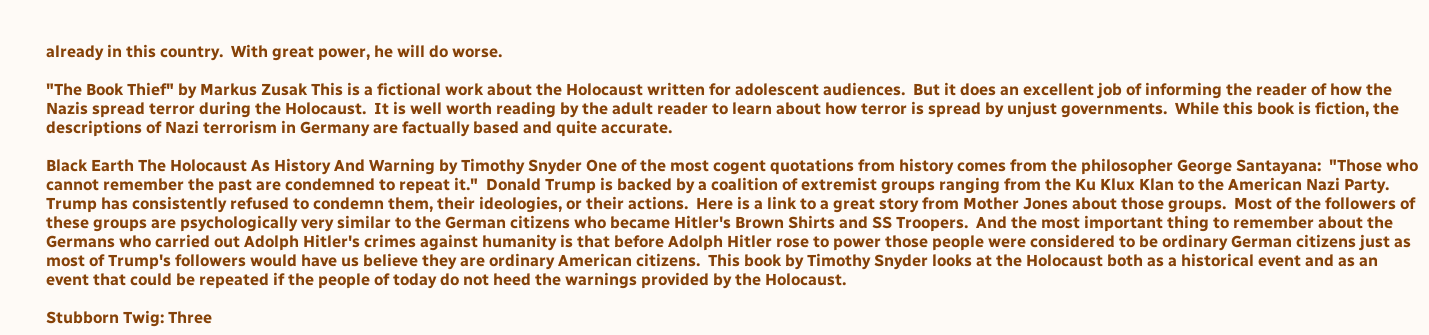already in this country.  With great power, he will do worse.

"The Book Thief" by Markus Zusak This is a fictional work about the Holocaust written for adolescent audiences.  But it does an excellent job of informing the reader of how the Nazis spread terror during the Holocaust.  It is well worth reading by the adult reader to learn about how terror is spread by unjust governments.  While this book is fiction, the descriptions of Nazi terrorism in Germany are factually based and quite accurate.

Black Earth The Holocaust As History And Warning by Timothy Snyder One of the most cogent quotations from history comes from the philosopher George Santayana:  "Those who cannot remember the past are condemned to repeat it."  Donald Trump is backed by a coalition of extremist groups ranging from the Ku Klux Klan to the American Nazi Party.  Trump has consistently refused to condemn them, their ideologies, or their actions.  Here is a link to a great story from Mother Jones about those groups.  Most of the followers of these groups are psychologically very similar to the German citizens who became Hitler's Brown Shirts and SS Troopers.  And the most important thing to remember about the Germans who carried out Adolph Hitler's crimes against humanity is that before Adolph Hitler rose to power those people were considered to be ordinary German citizens just as most of Trump's followers would have us believe they are ordinary American citizens.  This book by Timothy Snyder looks at the Holocaust both as a historical event and as an event that could be repeated if the people of today do not heed the warnings provided by the Holocaust.

Stubborn Twig: Three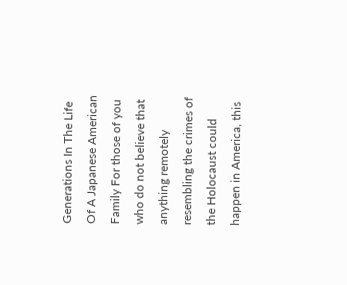Generations In The Life Of A Japanese American Family For those of you who do not believe that anything remotely resembling the crimes of the Holocaust could happen in America, this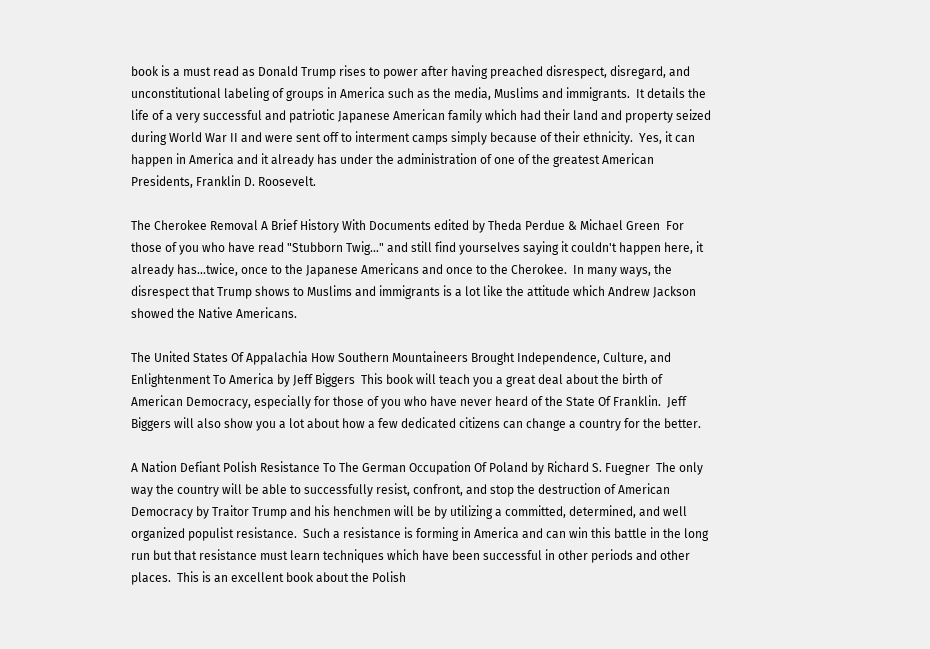book is a must read as Donald Trump rises to power after having preached disrespect, disregard, and unconstitutional labeling of groups in America such as the media, Muslims and immigrants.  It details the life of a very successful and patriotic Japanese American family which had their land and property seized during World War II and were sent off to interment camps simply because of their ethnicity.  Yes, it can happen in America and it already has under the administration of one of the greatest American Presidents, Franklin D. Roosevelt.

The Cherokee Removal A Brief History With Documents edited by Theda Perdue & Michael Green  For those of you who have read "Stubborn Twig..." and still find yourselves saying it couldn't happen here, it already has...twice, once to the Japanese Americans and once to the Cherokee.  In many ways, the disrespect that Trump shows to Muslims and immigrants is a lot like the attitude which Andrew Jackson showed the Native Americans.

The United States Of Appalachia How Southern Mountaineers Brought Independence, Culture, and Enlightenment To America by Jeff Biggers  This book will teach you a great deal about the birth of American Democracy, especially for those of you who have never heard of the State Of Franklin.  Jeff Biggers will also show you a lot about how a few dedicated citizens can change a country for the better.

A Nation Defiant Polish Resistance To The German Occupation Of Poland by Richard S. Fuegner  The only way the country will be able to successfully resist, confront, and stop the destruction of American Democracy by Traitor Trump and his henchmen will be by utilizing a committed, determined, and well organized populist resistance.  Such a resistance is forming in America and can win this battle in the long run but that resistance must learn techniques which have been successful in other periods and other places.  This is an excellent book about the Polish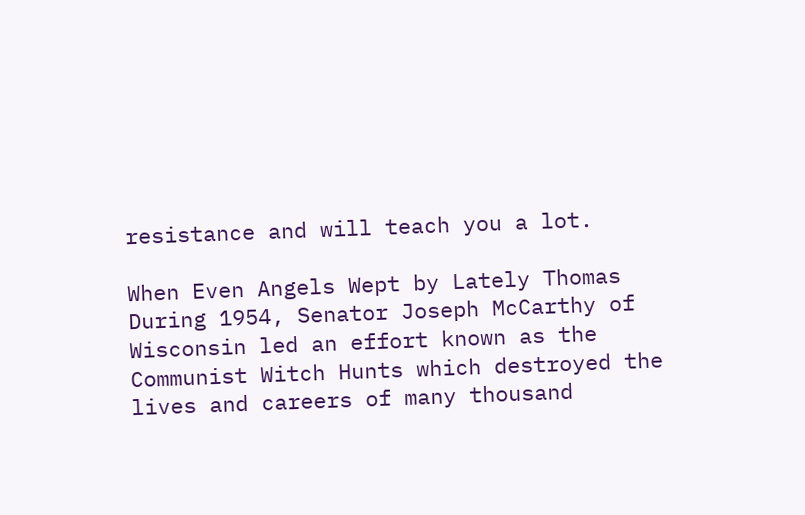resistance and will teach you a lot.

When Even Angels Wept by Lately Thomas During 1954, Senator Joseph McCarthy of Wisconsin led an effort known as the Communist Witch Hunts which destroyed the lives and careers of many thousand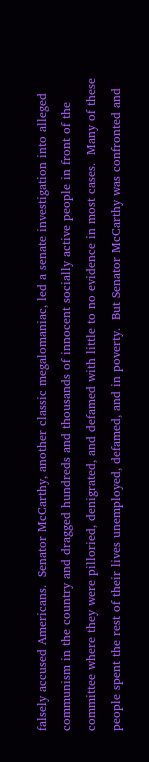falsely accused Americans.  Senator McCarthy, another classic megalomaniac, led a senate investigation into alleged communism in the country and dragged hundreds and thousands of innocent socially active people in front of the committee where they were pilloried, denigrated, and defamed with little to no evidence in most cases.  Many of these people spent the rest of their lives unemployed, defamed, and in poverty.  But Senator McCarthy was confronted and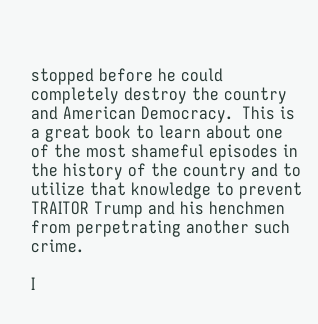stopped before he could completely destroy the country and American Democracy.  This is a great book to learn about one of the most shameful episodes in the history of the country and to utilize that knowledge to prevent TRAITOR Trump and his henchmen from perpetrating another such crime.

I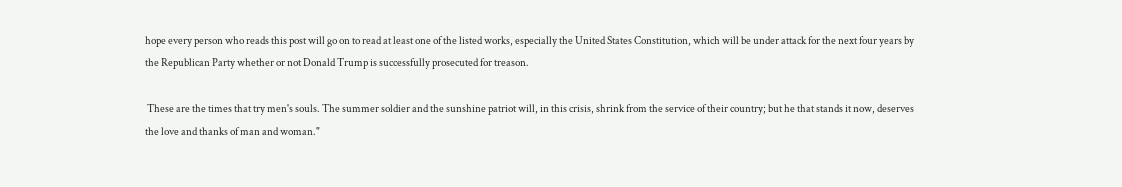hope every person who reads this post will go on to read at least one of the listed works, especially the United States Constitution, which will be under attack for the next four years by the Republican Party whether or not Donald Trump is successfully prosecuted for treason.

 These are the times that try men's souls. The summer soldier and the sunshine patriot will, in this crisis, shrink from the service of their country; but he that stands it now, deserves the love and thanks of man and woman."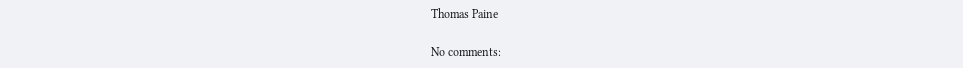Thomas Paine

No comments: